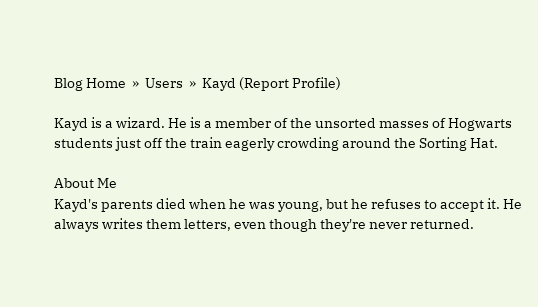Blog Home  »  Users  »  Kayd (Report Profile)

Kayd is a wizard. He is a member of the unsorted masses of Hogwarts students just off the train eagerly crowding around the Sorting Hat.

About Me
Kayd's parents died when he was young, but he refuses to accept it. He always writes them letters, even though they're never returned.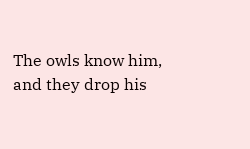The owls know him, and they drop his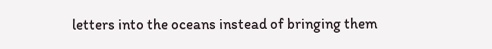letters into the oceans instead of bringing them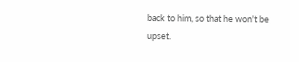back to him, so that he won't be upset.